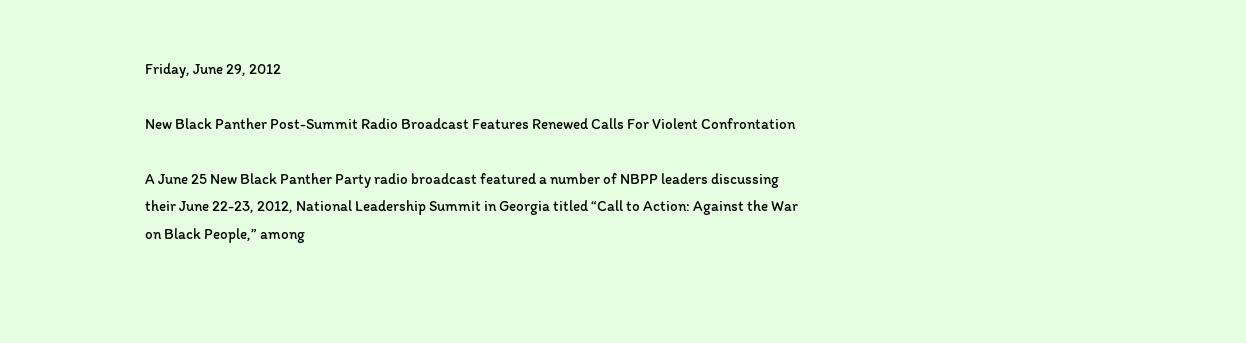Friday, June 29, 2012

New Black Panther Post-Summit Radio Broadcast Features Renewed Calls For Violent Confrontation

A June 25 New Black Panther Party radio broadcast featured a number of NBPP leaders discussing their June 22-23, 2012, National Leadership Summit in Georgia titled “Call to Action: Against the War on Black People,” among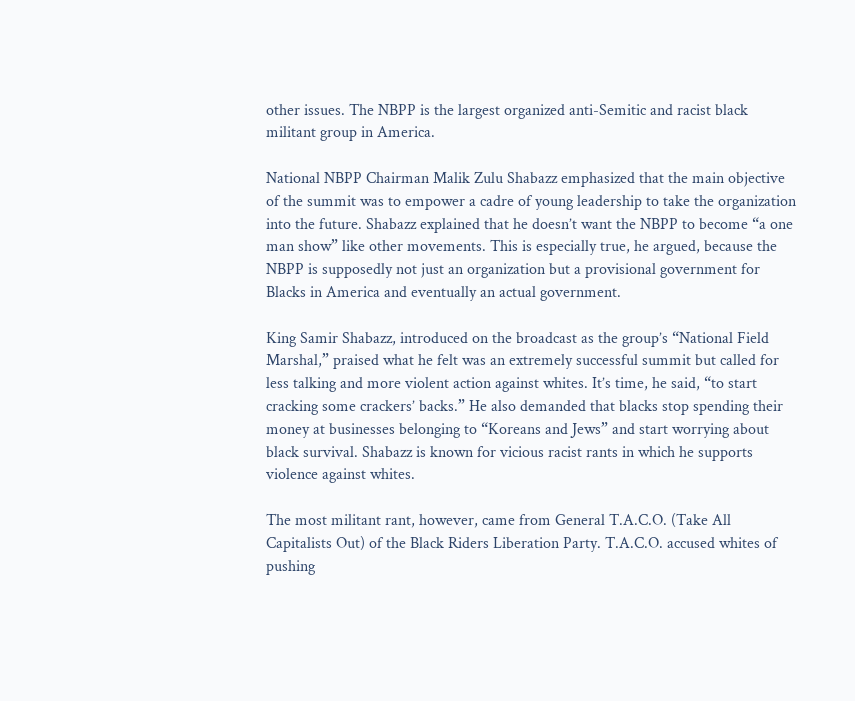other issues. The NBPP is the largest organized anti-Semitic and racist black militant group in America.

National NBPP Chairman Malik Zulu Shabazz emphasized that the main objective of the summit was to empower a cadre of young leadership to take the organization into the future. Shabazz explained that he doesn’t want the NBPP to become “a one man show” like other movements. This is especially true, he argued, because the NBPP is supposedly not just an organization but a provisional government for Blacks in America and eventually an actual government.

King Samir Shabazz, introduced on the broadcast as the group’s “National Field Marshal,” praised what he felt was an extremely successful summit but called for less talking and more violent action against whites. It’s time, he said, “to start cracking some crackers’ backs.” He also demanded that blacks stop spending their money at businesses belonging to “Koreans and Jews” and start worrying about black survival. Shabazz is known for vicious racist rants in which he supports violence against whites.

The most militant rant, however, came from General T.A.C.O. (Take All Capitalists Out) of the Black Riders Liberation Party. T.A.C.O. accused whites of pushing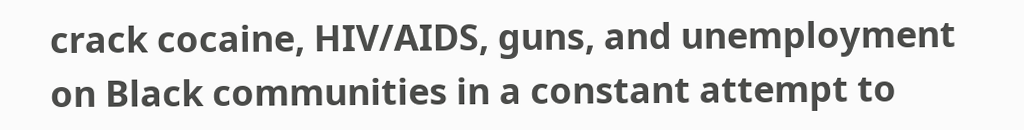crack cocaine, HIV/AIDS, guns, and unemployment on Black communities in a constant attempt to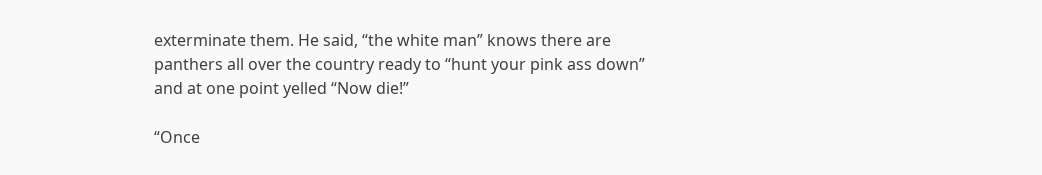exterminate them. He said, “the white man” knows there are panthers all over the country ready to “hunt your pink ass down” and at one point yelled “Now die!”

“Once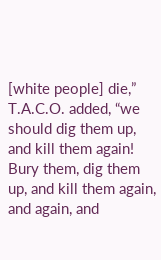[white people] die,” T.A.C.O. added, “we should dig them up, and kill them again! Bury them, dig them up, and kill them again, and again, and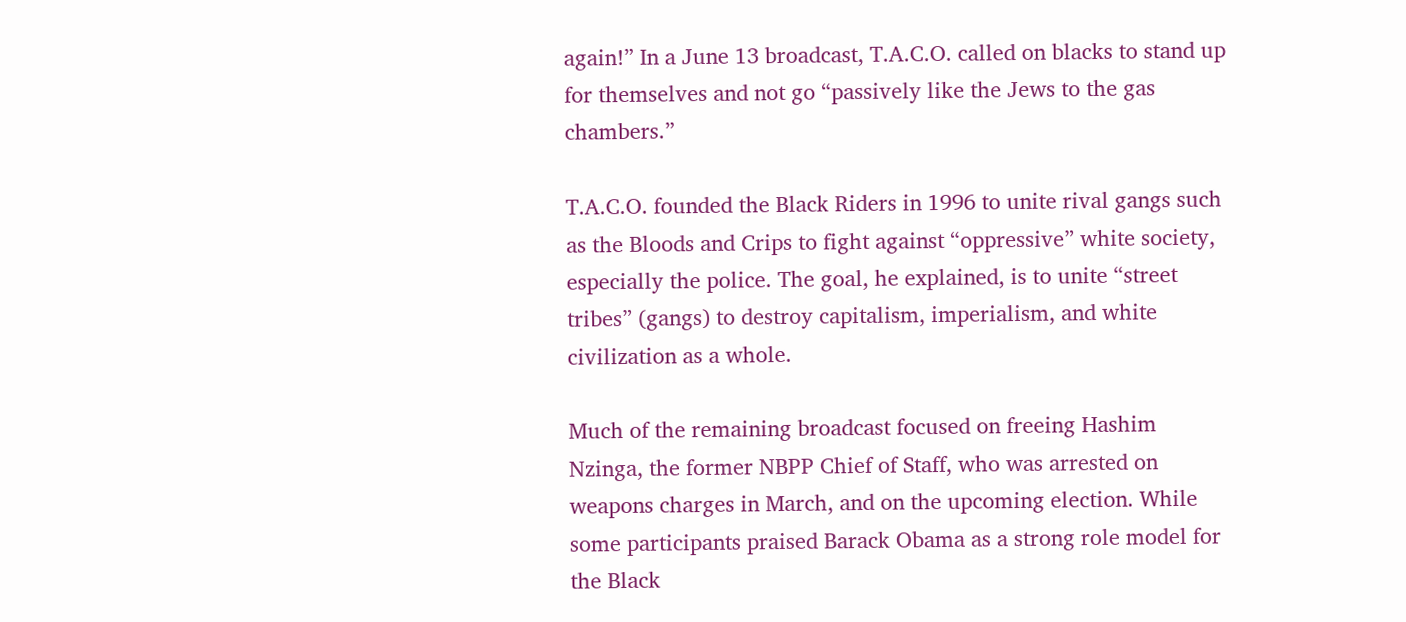again!” In a June 13 broadcast, T.A.C.O. called on blacks to stand up for themselves and not go “passively like the Jews to the gas chambers.”

T.A.C.O. founded the Black Riders in 1996 to unite rival gangs such as the Bloods and Crips to fight against “oppressive” white society, especially the police. The goal, he explained, is to unite “street tribes” (gangs) to destroy capitalism, imperialism, and white civilization as a whole.

Much of the remaining broadcast focused on freeing Hashim Nzinga, the former NBPP Chief of Staff, who was arrested on weapons charges in March, and on the upcoming election. While some participants praised Barack Obama as a strong role model for the Black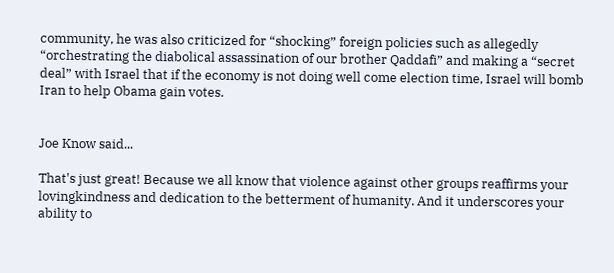community, he was also criticized for “shocking” foreign policies such as allegedly “orchestrating the diabolical assassination of our brother Qaddafi” and making a “secret deal” with Israel that if the economy is not doing well come election time, Israel will bomb Iran to help Obama gain votes.


Joe Know said...

That's just great! Because we all know that violence against other groups reaffirms your lovingkindness and dedication to the betterment of humanity. And it underscores your ability to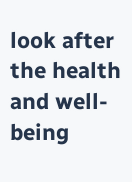look after the health and well-being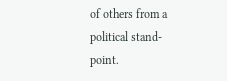of others from a political stand-point.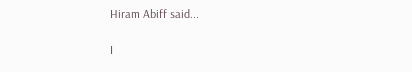Hiram Abiff said...

I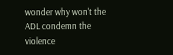wonder why won't the ADL condemn the violence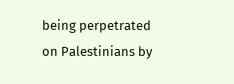being perpetrated on Palestinians by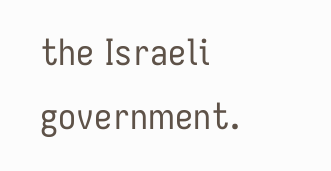the Israeli government.